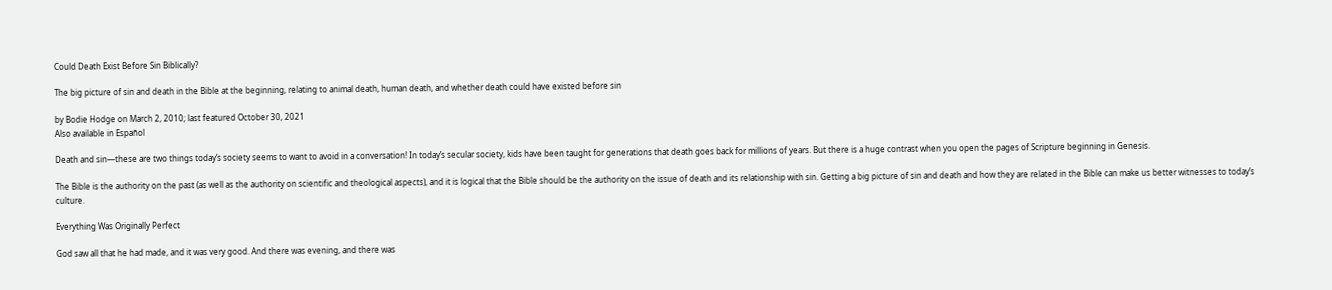Could Death Exist Before Sin Biblically?

The big picture of sin and death in the Bible at the beginning, relating to animal death, human death, and whether death could have existed before sin

by Bodie Hodge on March 2, 2010; last featured October 30, 2021
Also available in Español

Death and sin—these are two things today’s society seems to want to avoid in a conversation! In today’s secular society, kids have been taught for generations that death goes back for millions of years. But there is a huge contrast when you open the pages of Scripture beginning in Genesis.

The Bible is the authority on the past (as well as the authority on scientific and theological aspects), and it is logical that the Bible should be the authority on the issue of death and its relationship with sin. Getting a big picture of sin and death and how they are related in the Bible can make us better witnesses to today’s culture.

Everything Was Originally Perfect

God saw all that he had made, and it was very good. And there was evening, and there was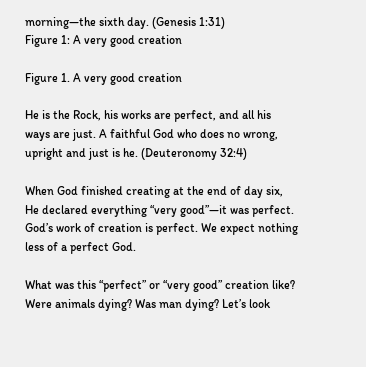morning—the sixth day. (Genesis 1:31)
Figure 1: A very good creation

Figure 1. A very good creation

He is the Rock, his works are perfect, and all his ways are just. A faithful God who does no wrong, upright and just is he. (Deuteronomy 32:4)

When God finished creating at the end of day six, He declared everything “very good”—it was perfect. God’s work of creation is perfect. We expect nothing less of a perfect God.

What was this “perfect” or “very good” creation like? Were animals dying? Was man dying? Let’s look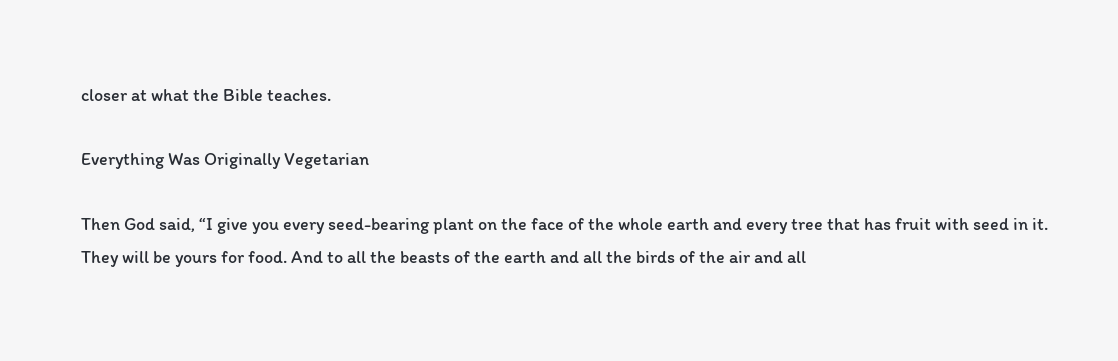closer at what the Bible teaches.

Everything Was Originally Vegetarian

Then God said, “I give you every seed-bearing plant on the face of the whole earth and every tree that has fruit with seed in it. They will be yours for food. And to all the beasts of the earth and all the birds of the air and all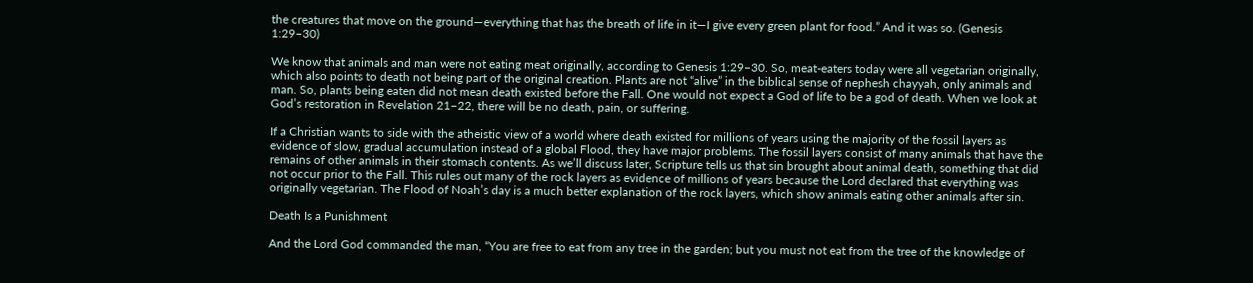the creatures that move on the ground—everything that has the breath of life in it—I give every green plant for food.” And it was so. (Genesis 1:29–30)

We know that animals and man were not eating meat originally, according to Genesis 1:29–30. So, meat-eaters today were all vegetarian originally, which also points to death not being part of the original creation. Plants are not “alive” in the biblical sense of nephesh chayyah, only animals and man. So, plants being eaten did not mean death existed before the Fall. One would not expect a God of life to be a god of death. When we look at God’s restoration in Revelation 21–22, there will be no death, pain, or suffering.

If a Christian wants to side with the atheistic view of a world where death existed for millions of years using the majority of the fossil layers as evidence of slow, gradual accumulation instead of a global Flood, they have major problems. The fossil layers consist of many animals that have the remains of other animals in their stomach contents. As we’ll discuss later, Scripture tells us that sin brought about animal death, something that did not occur prior to the Fall. This rules out many of the rock layers as evidence of millions of years because the Lord declared that everything was originally vegetarian. The Flood of Noah’s day is a much better explanation of the rock layers, which show animals eating other animals after sin.

Death Is a Punishment

And the Lord God commanded the man, “You are free to eat from any tree in the garden; but you must not eat from the tree of the knowledge of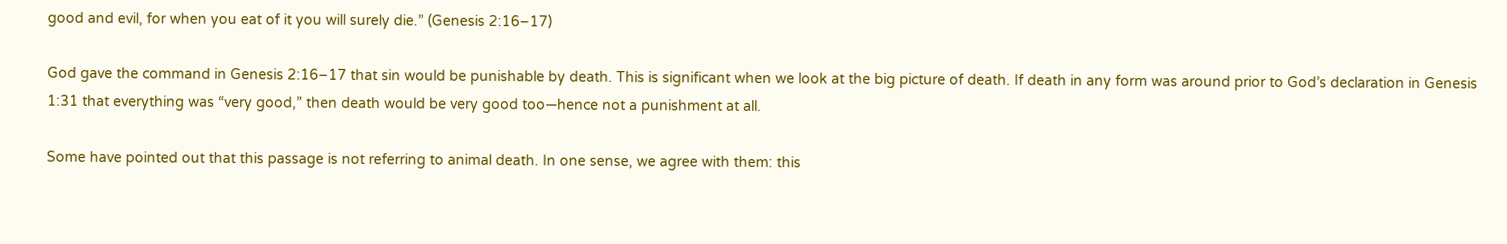good and evil, for when you eat of it you will surely die.” (Genesis 2:16–17)

God gave the command in Genesis 2:16–17 that sin would be punishable by death. This is significant when we look at the big picture of death. If death in any form was around prior to God’s declaration in Genesis 1:31 that everything was “very good,” then death would be very good too—hence not a punishment at all.

Some have pointed out that this passage is not referring to animal death. In one sense, we agree with them: this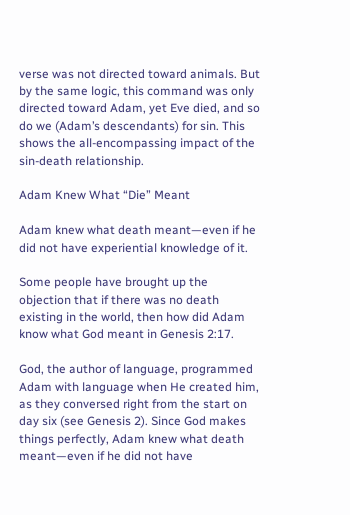verse was not directed toward animals. But by the same logic, this command was only directed toward Adam, yet Eve died, and so do we (Adam’s descendants) for sin. This shows the all-encompassing impact of the sin-death relationship.

Adam Knew What “Die” Meant

Adam knew what death meant—even if he did not have experiential knowledge of it.

Some people have brought up the objection that if there was no death existing in the world, then how did Adam know what God meant in Genesis 2:17.

God, the author of language, programmed Adam with language when He created him, as they conversed right from the start on day six (see Genesis 2). Since God makes things perfectly, Adam knew what death meant—even if he did not have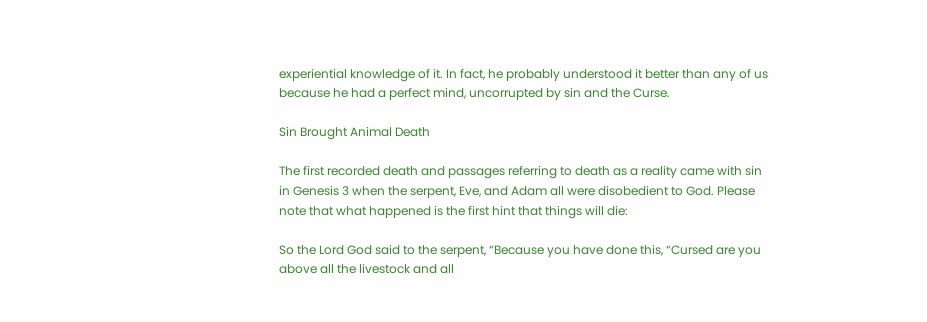experiential knowledge of it. In fact, he probably understood it better than any of us because he had a perfect mind, uncorrupted by sin and the Curse.

Sin Brought Animal Death

The first recorded death and passages referring to death as a reality came with sin in Genesis 3 when the serpent, Eve, and Adam all were disobedient to God. Please note that what happened is the first hint that things will die:

So the Lord God said to the serpent, “Because you have done this, “Cursed are you above all the livestock and all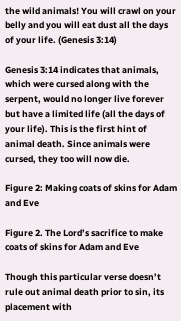the wild animals! You will crawl on your belly and you will eat dust all the days of your life. (Genesis 3:14)

Genesis 3:14 indicates that animals, which were cursed along with the serpent, would no longer live forever but have a limited life (all the days of your life). This is the first hint of animal death. Since animals were cursed, they too will now die.

Figure 2: Making coats of skins for Adam and Eve

Figure 2. The Lord’s sacrifice to make coats of skins for Adam and Eve

Though this particular verse doesn’t rule out animal death prior to sin, its placement with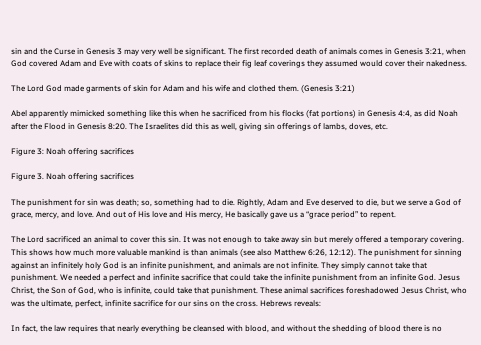sin and the Curse in Genesis 3 may very well be significant. The first recorded death of animals comes in Genesis 3:21, when God covered Adam and Eve with coats of skins to replace their fig leaf coverings they assumed would cover their nakedness.

The Lord God made garments of skin for Adam and his wife and clothed them. (Genesis 3:21)

Abel apparently mimicked something like this when he sacrificed from his flocks (fat portions) in Genesis 4:4, as did Noah after the Flood in Genesis 8:20. The Israelites did this as well, giving sin offerings of lambs, doves, etc.

Figure 3: Noah offering sacrifices

Figure 3. Noah offering sacrifices

The punishment for sin was death; so, something had to die. Rightly, Adam and Eve deserved to die, but we serve a God of grace, mercy, and love. And out of His love and His mercy, He basically gave us a “grace period” to repent.

The Lord sacrificed an animal to cover this sin. It was not enough to take away sin but merely offered a temporary covering. This shows how much more valuable mankind is than animals (see also Matthew 6:26, 12:12). The punishment for sinning against an infinitely holy God is an infinite punishment, and animals are not infinite. They simply cannot take that punishment. We needed a perfect and infinite sacrifice that could take the infinite punishment from an infinite God. Jesus Christ, the Son of God, who is infinite, could take that punishment. These animal sacrifices foreshadowed Jesus Christ, who was the ultimate, perfect, infinite sacrifice for our sins on the cross. Hebrews reveals:

In fact, the law requires that nearly everything be cleansed with blood, and without the shedding of blood there is no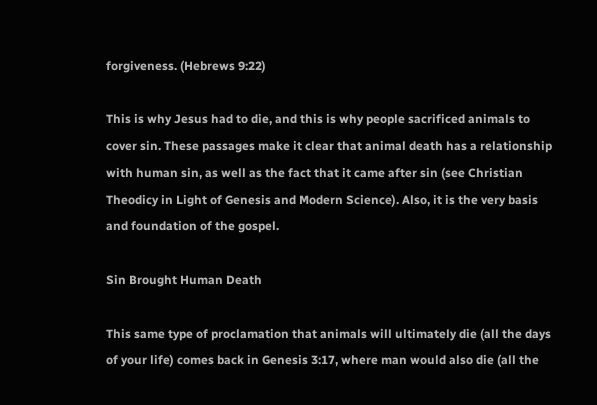forgiveness. (Hebrews 9:22)

This is why Jesus had to die, and this is why people sacrificed animals to cover sin. These passages make it clear that animal death has a relationship with human sin, as well as the fact that it came after sin (see Christian Theodicy in Light of Genesis and Modern Science). Also, it is the very basis and foundation of the gospel.

Sin Brought Human Death

This same type of proclamation that animals will ultimately die (all the days of your life) comes back in Genesis 3:17, where man would also die (all the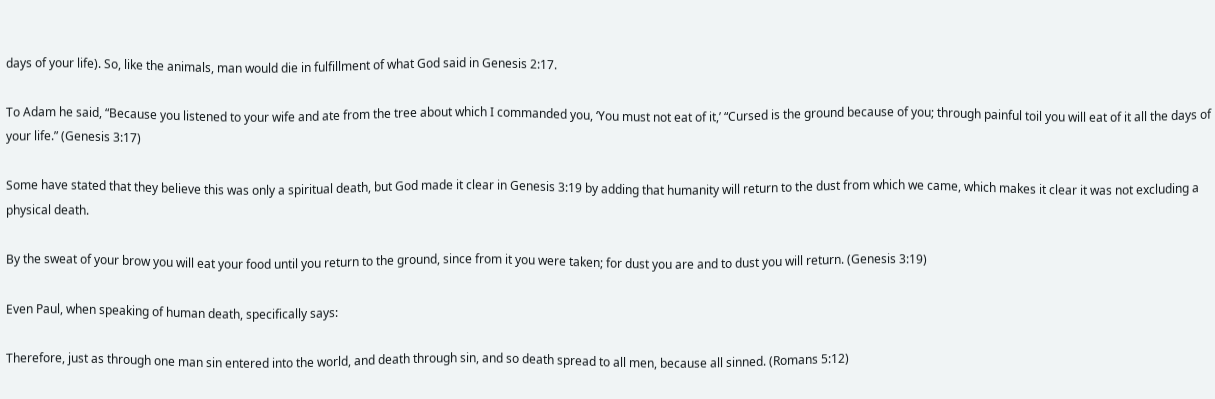days of your life). So, like the animals, man would die in fulfillment of what God said in Genesis 2:17.

To Adam he said, “Because you listened to your wife and ate from the tree about which I commanded you, ‘You must not eat of it,’ “Cursed is the ground because of you; through painful toil you will eat of it all the days of your life.” (Genesis 3:17)

Some have stated that they believe this was only a spiritual death, but God made it clear in Genesis 3:19 by adding that humanity will return to the dust from which we came, which makes it clear it was not excluding a physical death.

By the sweat of your brow you will eat your food until you return to the ground, since from it you were taken; for dust you are and to dust you will return. (Genesis 3:19)

Even Paul, when speaking of human death, specifically says:

Therefore, just as through one man sin entered into the world, and death through sin, and so death spread to all men, because all sinned. (Romans 5:12)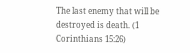The last enemy that will be destroyed is death. (1 Corinthians 15:26)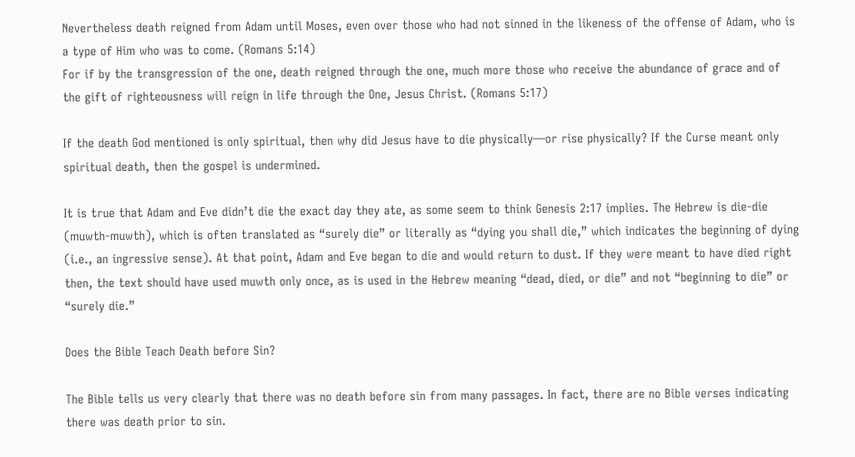Nevertheless death reigned from Adam until Moses, even over those who had not sinned in the likeness of the offense of Adam, who is a type of Him who was to come. (Romans 5:14)
For if by the transgression of the one, death reigned through the one, much more those who receive the abundance of grace and of the gift of righteousness will reign in life through the One, Jesus Christ. (Romans 5:17)

If the death God mentioned is only spiritual, then why did Jesus have to die physically—or rise physically? If the Curse meant only spiritual death, then the gospel is undermined.

It is true that Adam and Eve didn’t die the exact day they ate, as some seem to think Genesis 2:17 implies. The Hebrew is die-die (muwth-muwth), which is often translated as “surely die” or literally as “dying you shall die,” which indicates the beginning of dying (i.e., an ingressive sense). At that point, Adam and Eve began to die and would return to dust. If they were meant to have died right then, the text should have used muwth only once, as is used in the Hebrew meaning “dead, died, or die” and not “beginning to die” or “surely die.”

Does the Bible Teach Death before Sin?

The Bible tells us very clearly that there was no death before sin from many passages. In fact, there are no Bible verses indicating there was death prior to sin.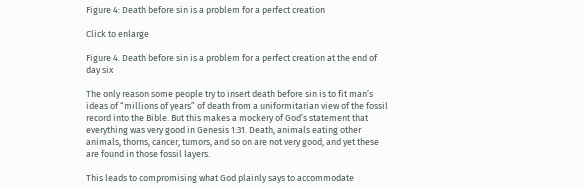Figure 4: Death before sin is a problem for a perfect creation

Click to enlarge

Figure 4. Death before sin is a problem for a perfect creation at the end of day six

The only reason some people try to insert death before sin is to fit man’s ideas of “millions of years” of death from a uniformitarian view of the fossil record into the Bible. But this makes a mockery of God’s statement that everything was very good in Genesis 1:31. Death, animals eating other animals, thorns, cancer, tumors, and so on are not very good, and yet these are found in those fossil layers.

This leads to compromising what God plainly says to accommodate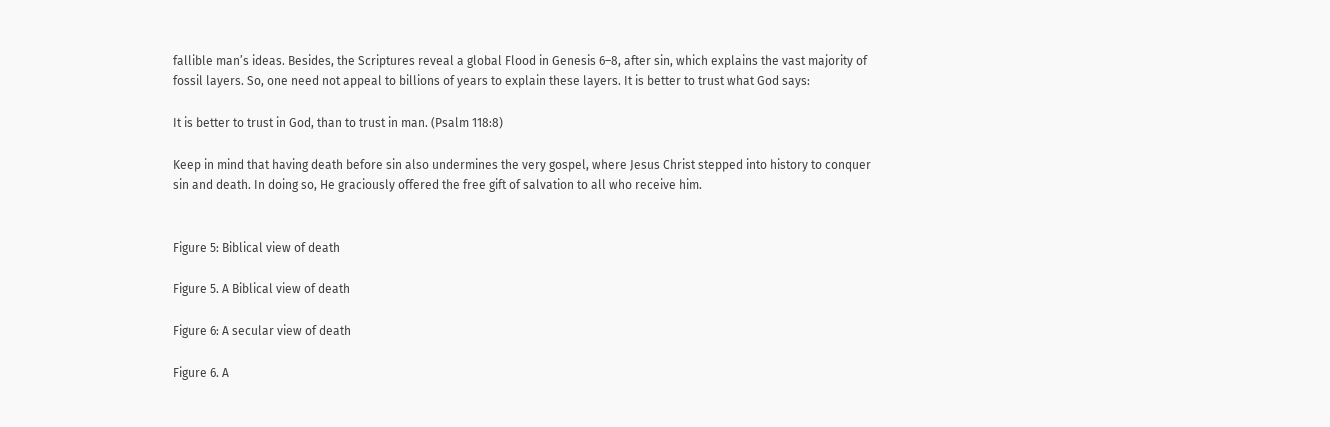fallible man’s ideas. Besides, the Scriptures reveal a global Flood in Genesis 6–8, after sin, which explains the vast majority of fossil layers. So, one need not appeal to billions of years to explain these layers. It is better to trust what God says:

It is better to trust in God, than to trust in man. (Psalm 118:8)

Keep in mind that having death before sin also undermines the very gospel, where Jesus Christ stepped into history to conquer sin and death. In doing so, He graciously offered the free gift of salvation to all who receive him.


Figure 5: Biblical view of death

Figure 5. A Biblical view of death

Figure 6: A secular view of death

Figure 6. A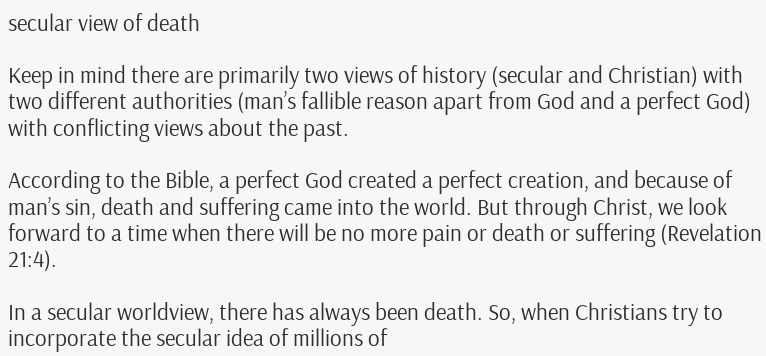secular view of death

Keep in mind there are primarily two views of history (secular and Christian) with two different authorities (man’s fallible reason apart from God and a perfect God) with conflicting views about the past.

According to the Bible, a perfect God created a perfect creation, and because of man’s sin, death and suffering came into the world. But through Christ, we look forward to a time when there will be no more pain or death or suffering (Revelation 21:4).

In a secular worldview, there has always been death. So, when Christians try to incorporate the secular idea of millions of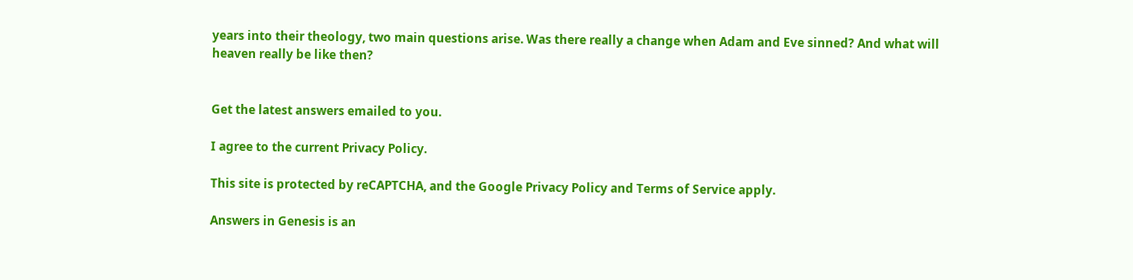years into their theology, two main questions arise. Was there really a change when Adam and Eve sinned? And what will heaven really be like then?


Get the latest answers emailed to you.

I agree to the current Privacy Policy.

This site is protected by reCAPTCHA, and the Google Privacy Policy and Terms of Service apply.

Answers in Genesis is an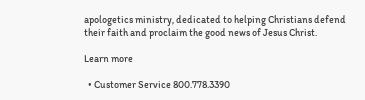apologetics ministry, dedicated to helping Christians defend their faith and proclaim the good news of Jesus Christ.

Learn more

  • Customer Service 800.778.3390